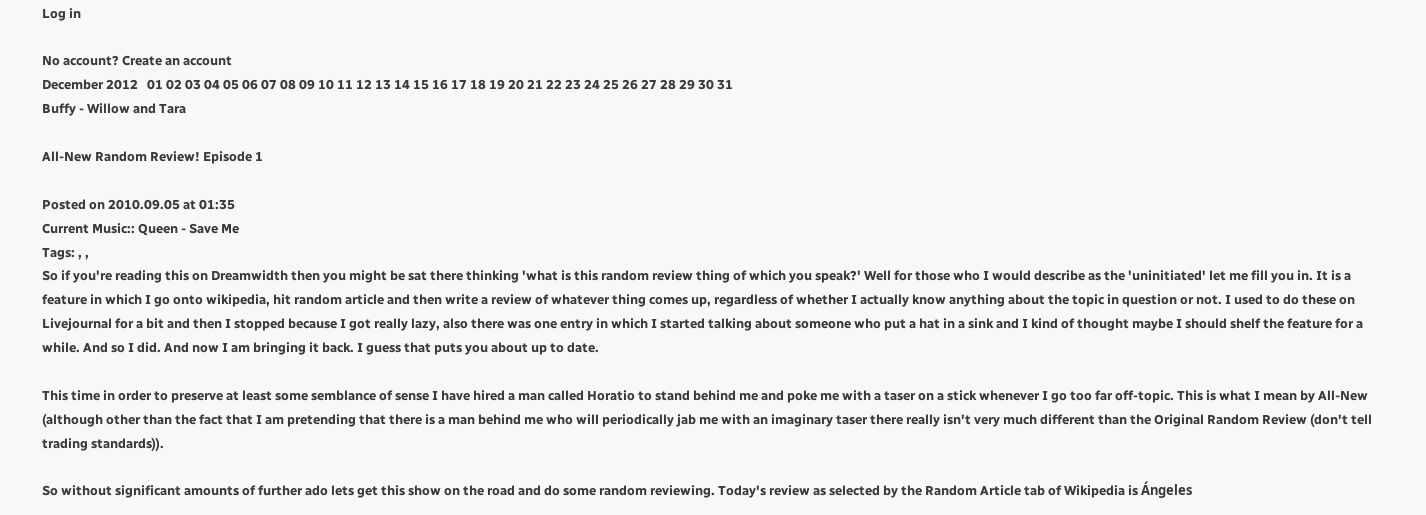Log in

No account? Create an account
December 2012   01 02 03 04 05 06 07 08 09 10 11 12 13 14 15 16 17 18 19 20 21 22 23 24 25 26 27 28 29 30 31
Buffy - Willow and Tara

All-New Random Review! Episode 1

Posted on 2010.09.05 at 01:35
Current Music:: Queen - Save Me
Tags: , ,
So if you're reading this on Dreamwidth then you might be sat there thinking 'what is this random review thing of which you speak?' Well for those who I would describe as the 'uninitiated' let me fill you in. It is a feature in which I go onto wikipedia, hit random article and then write a review of whatever thing comes up, regardless of whether I actually know anything about the topic in question or not. I used to do these on Livejournal for a bit and then I stopped because I got really lazy, also there was one entry in which I started talking about someone who put a hat in a sink and I kind of thought maybe I should shelf the feature for a while. And so I did. And now I am bringing it back. I guess that puts you about up to date.

This time in order to preserve at least some semblance of sense I have hired a man called Horatio to stand behind me and poke me with a taser on a stick whenever I go too far off-topic. This is what I mean by All-New (although other than the fact that I am pretending that there is a man behind me who will periodically jab me with an imaginary taser there really isn't very much different than the Original Random Review (don't tell trading standards)).

So without significant amounts of further ado lets get this show on the road and do some random reviewing. Today's review as selected by the Random Article tab of Wikipedia is Ángeles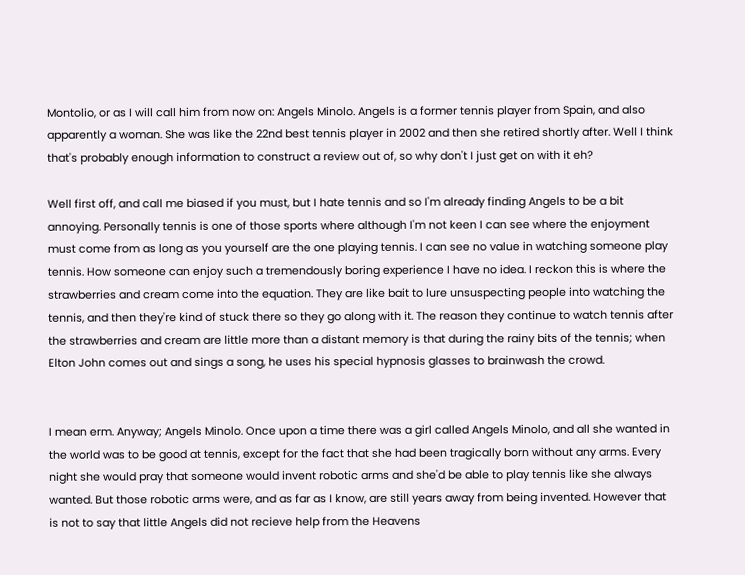Montolio, or as I will call him from now on: Angels Minolo. Angels is a former tennis player from Spain, and also apparently a woman. She was like the 22nd best tennis player in 2002 and then she retired shortly after. Well I think that's probably enough information to construct a review out of, so why don't I just get on with it eh?

Well first off, and call me biased if you must, but I hate tennis and so I'm already finding Angels to be a bit annoying. Personally tennis is one of those sports where although I'm not keen I can see where the enjoyment must come from as long as you yourself are the one playing tennis. I can see no value in watching someone play tennis. How someone can enjoy such a tremendously boring experience I have no idea. I reckon this is where the strawberries and cream come into the equation. They are like bait to lure unsuspecting people into watching the tennis, and then they're kind of stuck there so they go along with it. The reason they continue to watch tennis after the strawberries and cream are little more than a distant memory is that during the rainy bits of the tennis; when Elton John comes out and sings a song, he uses his special hypnosis glasses to brainwash the crowd.


I mean erm. Anyway; Angels Minolo. Once upon a time there was a girl called Angels Minolo, and all she wanted in the world was to be good at tennis, except for the fact that she had been tragically born without any arms. Every night she would pray that someone would invent robotic arms and she'd be able to play tennis like she always wanted. But those robotic arms were, and as far as I know, are still years away from being invented. However that is not to say that little Angels did not recieve help from the Heavens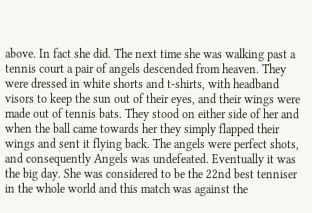above. In fact she did. The next time she was walking past a tennis court a pair of angels descended from heaven. They were dressed in white shorts and t-shirts, with headband visors to keep the sun out of their eyes, and their wings were made out of tennis bats. They stood on either side of her and when the ball came towards her they simply flapped their wings and sent it flying back. The angels were perfect shots, and consequently Angels was undefeated. Eventually it was the big day. She was considered to be the 22nd best tenniser in the whole world and this match was against the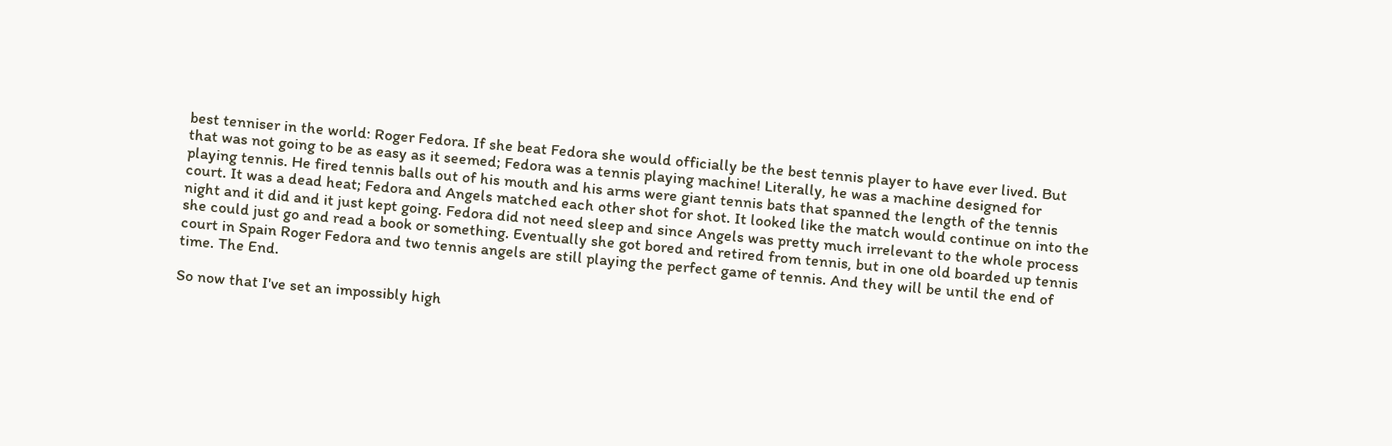best tenniser in the world: Roger Fedora. If she beat Fedora she would officially be the best tennis player to have ever lived. But that was not going to be as easy as it seemed; Fedora was a tennis playing machine! Literally, he was a machine designed for playing tennis. He fired tennis balls out of his mouth and his arms were giant tennis bats that spanned the length of the tennis court. It was a dead heat; Fedora and Angels matched each other shot for shot. It looked like the match would continue on into the night and it did and it just kept going. Fedora did not need sleep and since Angels was pretty much irrelevant to the whole process she could just go and read a book or something. Eventually she got bored and retired from tennis, but in one old boarded up tennis court in Spain Roger Fedora and two tennis angels are still playing the perfect game of tennis. And they will be until the end of time. The End.

So now that I've set an impossibly high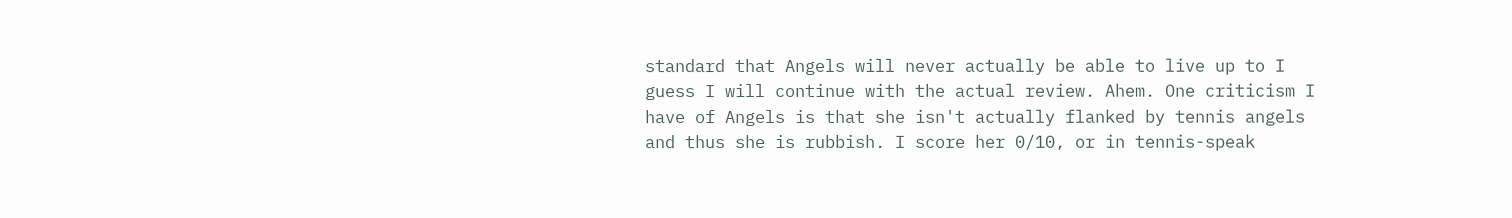standard that Angels will never actually be able to live up to I guess I will continue with the actual review. Ahem. One criticism I have of Angels is that she isn't actually flanked by tennis angels and thus she is rubbish. I score her 0/10, or in tennis-speak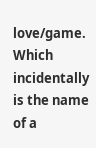love/game. Which incidentally is the name of a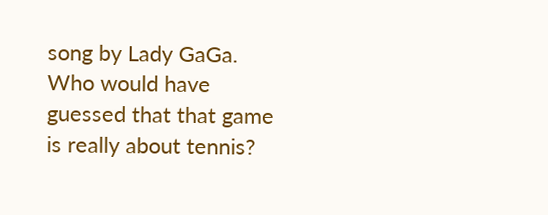song by Lady GaGa. Who would have guessed that that game is really about tennis?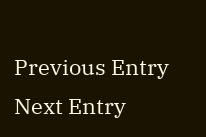Previous Entry  Next Entry